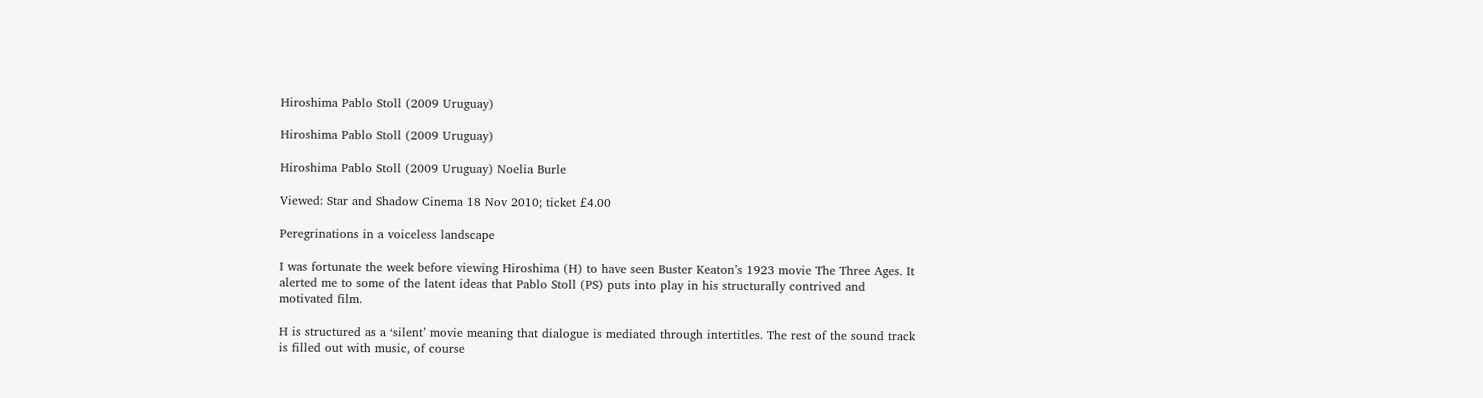Hiroshima Pablo Stoll (2009 Uruguay)

Hiroshima Pablo Stoll (2009 Uruguay)

Hiroshima Pablo Stoll (2009 Uruguay) Noelia Burle

Viewed: Star and Shadow Cinema 18 Nov 2010; ticket £4.00

Peregrinations in a voiceless landscape

I was fortunate the week before viewing Hiroshima (H) to have seen Buster Keaton’s 1923 movie The Three Ages. It alerted me to some of the latent ideas that Pablo Stoll (PS) puts into play in his structurally contrived and motivated film.

H is structured as a ‘silent’ movie meaning that dialogue is mediated through intertitles. The rest of the sound track is filled out with music, of course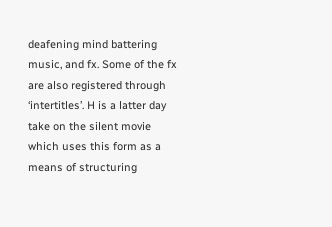deafening mind battering music, and fx. Some of the fx are also registered through ‘intertitles’. H is a latter day take on the silent movie which uses this form as a means of structuring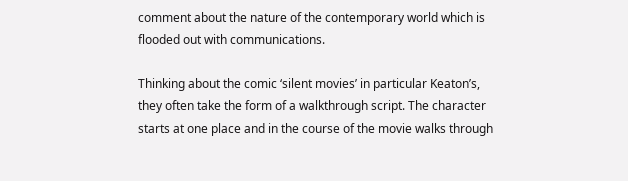comment about the nature of the contemporary world which is flooded out with communications.

Thinking about the comic ‘silent movies’ in particular Keaton’s, they often take the form of a walkthrough script. The character starts at one place and in the course of the movie walks through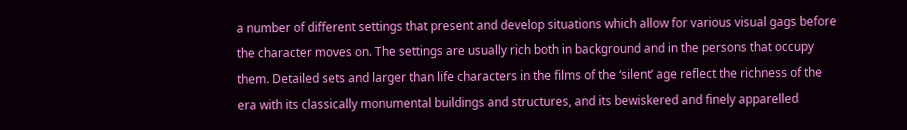a number of different settings that present and develop situations which allow for various visual gags before the character moves on. The settings are usually rich both in background and in the persons that occupy them. Detailed sets and larger than life characters in the films of the ‘silent’ age reflect the richness of the era with its classically monumental buildings and structures, and its bewiskered and finely apparelled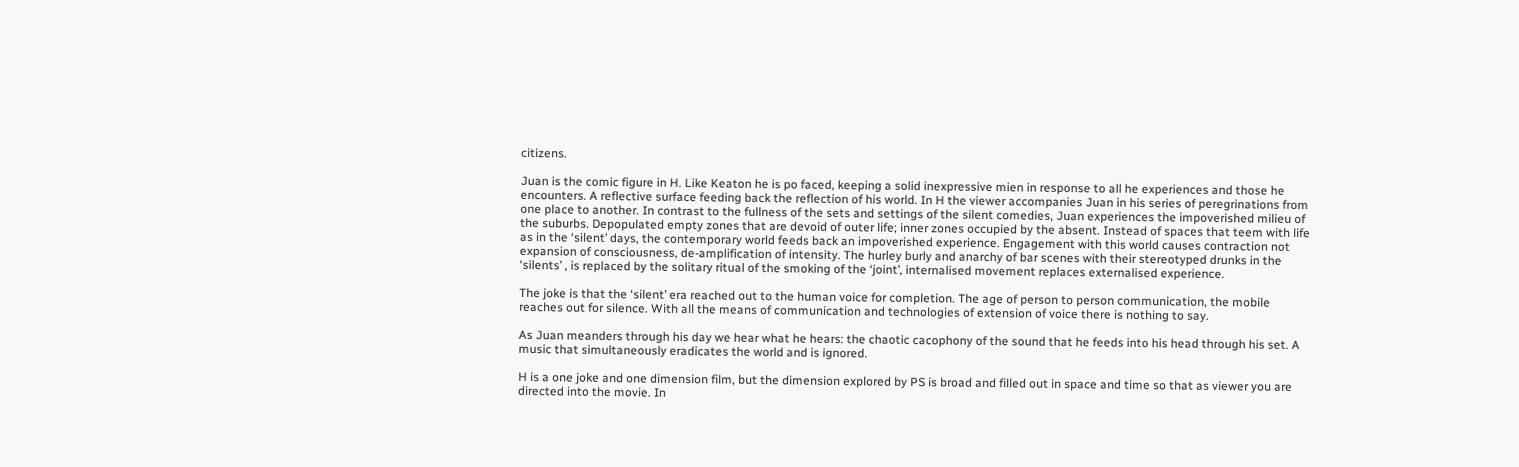citizens.

Juan is the comic figure in H. Like Keaton he is po faced, keeping a solid inexpressive mien in response to all he experiences and those he encounters. A reflective surface feeding back the reflection of his world. In H the viewer accompanies Juan in his series of peregrinations from one place to another. In contrast to the fullness of the sets and settings of the silent comedies, Juan experiences the impoverished milieu of the suburbs. Depopulated empty zones that are devoid of outer life; inner zones occupied by the absent. Instead of spaces that teem with life as in the ‘silent’ days, the contemporary world feeds back an impoverished experience. Engagement with this world causes contraction not expansion of consciousness, de-amplification of intensity. The hurley burly and anarchy of bar scenes with their stereotyped drunks in the ‘silents’ , is replaced by the solitary ritual of the smoking of the ‘joint’, internalised movement replaces externalised experience.

The joke is that the ‘silent’ era reached out to the human voice for completion. The age of person to person communication, the mobile reaches out for silence. With all the means of communication and technologies of extension of voice there is nothing to say.

As Juan meanders through his day we hear what he hears: the chaotic cacophony of the sound that he feeds into his head through his set. A music that simultaneously eradicates the world and is ignored.

H is a one joke and one dimension film, but the dimension explored by PS is broad and filled out in space and time so that as viewer you are directed into the movie. In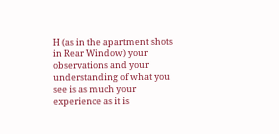H (as in the apartment shots in Rear Window) your observations and your understanding of what you see is as much your experience as it is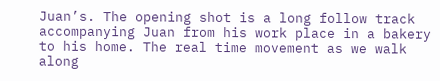Juan’s. The opening shot is a long follow track accompanying Juan from his work place in a bakery to his home. The real time movement as we walk along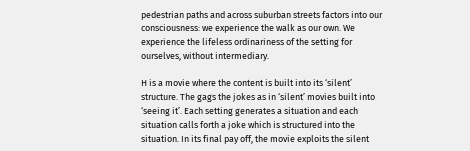pedestrian paths and across suburban streets factors into our consciousness: we experience the walk as our own. We experience the lifeless ordinariness of the setting for ourselves, without intermediary.

H is a movie where the content is built into its ‘silent’ structure. The gags the jokes as in ‘silent’ movies built into ‘seeing it’. Each setting generates a situation and each situation calls forth a joke which is structured into the situation. In its final pay off, the movie exploits the silent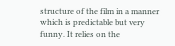structure of the film in a manner which is predictable but very funny. It relies on the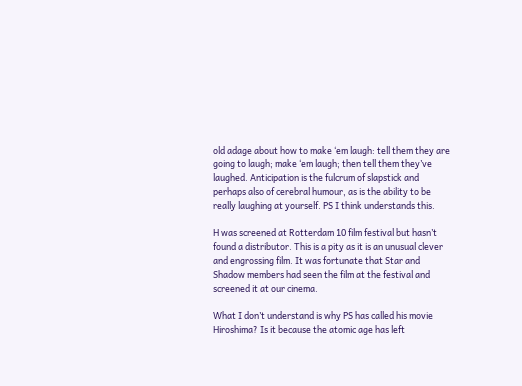old adage about how to make ‘em laugh: tell them they are going to laugh; make ‘em laugh; then tell them they’ve laughed. Anticipation is the fulcrum of slapstick and perhaps also of cerebral humour, as is the ability to be really laughing at yourself. PS I think understands this.

H was screened at Rotterdam 10 film festival but hasn’t found a distributor. This is a pity as it is an unusual clever and engrossing film. It was fortunate that Star and Shadow members had seen the film at the festival and screened it at our cinema.

What I don’t understand is why PS has called his movie Hiroshima? Is it because the atomic age has left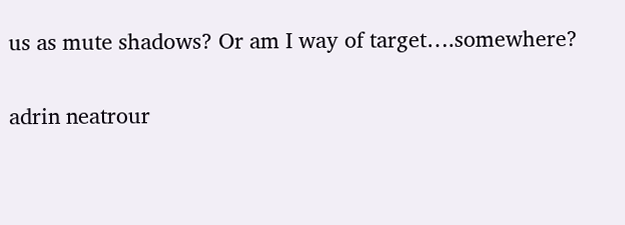us as mute shadows? Or am I way of target….somewhere?

adrin neatrour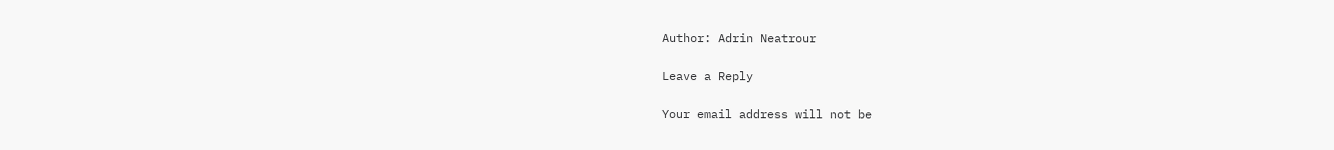Author: Adrin Neatrour

Leave a Reply

Your email address will not be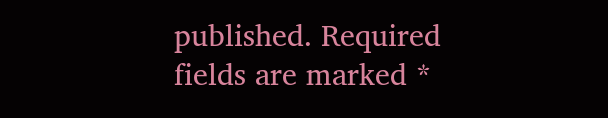published. Required fields are marked *